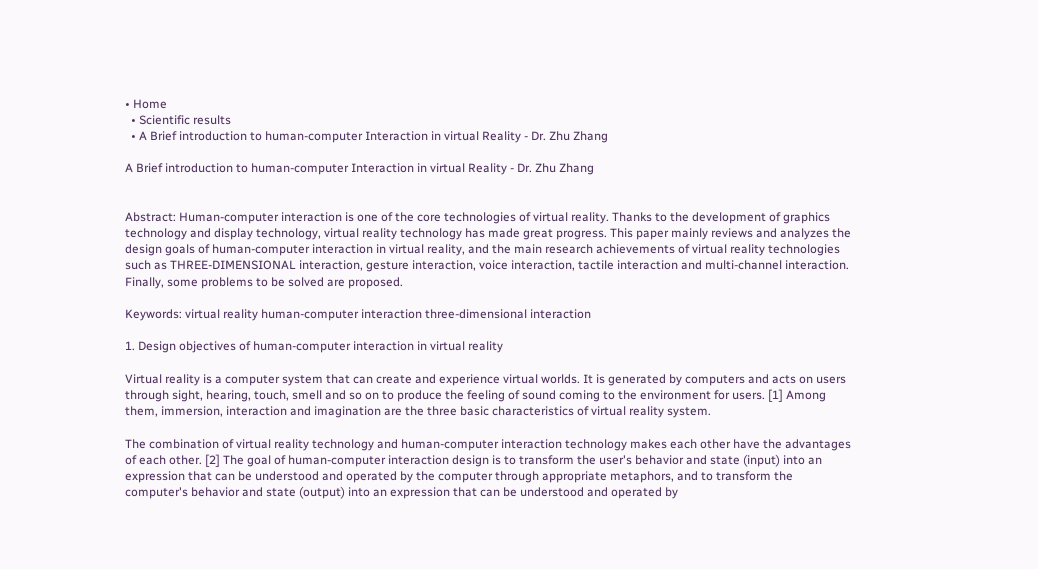• Home
  • Scientific results
  • A Brief introduction to human-computer Interaction in virtual Reality - Dr. Zhu Zhang

A Brief introduction to human-computer Interaction in virtual Reality - Dr. Zhu Zhang


Abstract: Human-computer interaction is one of the core technologies of virtual reality. Thanks to the development of graphics technology and display technology, virtual reality technology has made great progress. This paper mainly reviews and analyzes the design goals of human-computer interaction in virtual reality, and the main research achievements of virtual reality technologies such as THREE-DIMENSIONAL interaction, gesture interaction, voice interaction, tactile interaction and multi-channel interaction. Finally, some problems to be solved are proposed.

Keywords: virtual reality human-computer interaction three-dimensional interaction

1. Design objectives of human-computer interaction in virtual reality

Virtual reality is a computer system that can create and experience virtual worlds. It is generated by computers and acts on users through sight, hearing, touch, smell and so on to produce the feeling of sound coming to the environment for users. [1] Among them, immersion, interaction and imagination are the three basic characteristics of virtual reality system.

The combination of virtual reality technology and human-computer interaction technology makes each other have the advantages of each other. [2] The goal of human-computer interaction design is to transform the user's behavior and state (input) into an expression that can be understood and operated by the computer through appropriate metaphors, and to transform the computer's behavior and state (output) into an expression that can be understood and operated by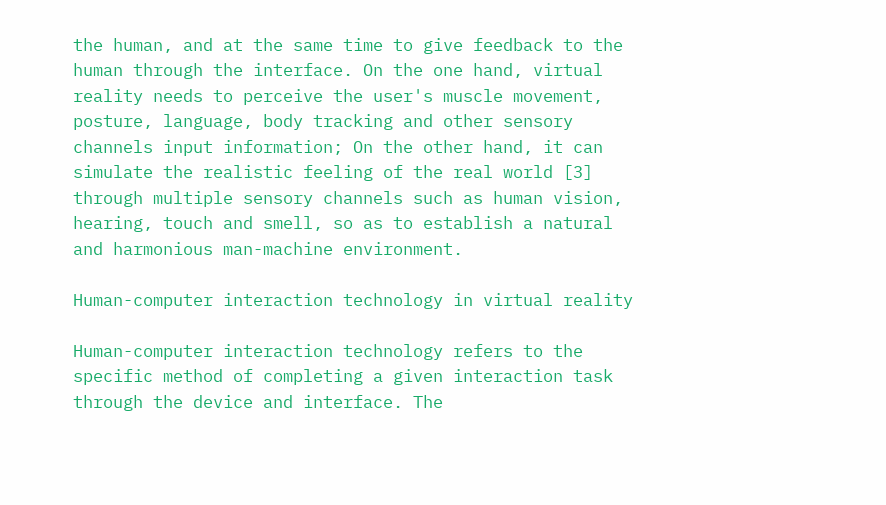the human, and at the same time to give feedback to the human through the interface. On the one hand, virtual reality needs to perceive the user's muscle movement, posture, language, body tracking and other sensory channels input information; On the other hand, it can simulate the realistic feeling of the real world [3] through multiple sensory channels such as human vision, hearing, touch and smell, so as to establish a natural and harmonious man-machine environment.

Human-computer interaction technology in virtual reality

Human-computer interaction technology refers to the specific method of completing a given interaction task through the device and interface. The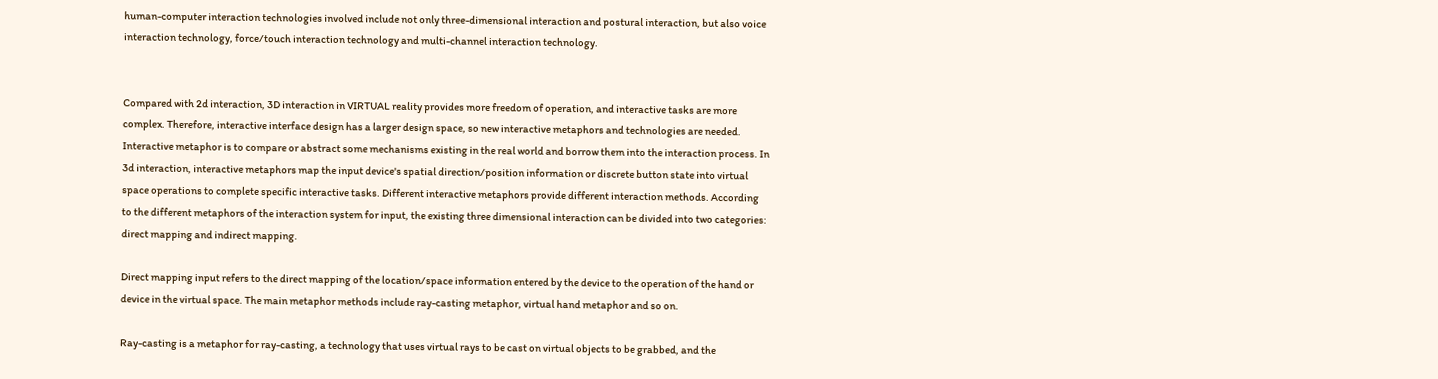human-computer interaction technologies involved include not only three-dimensional interaction and postural interaction, but also voice interaction technology, force/touch interaction technology and multi-channel interaction technology.


Compared with 2d interaction, 3D interaction in VIRTUAL reality provides more freedom of operation, and interactive tasks are more complex. Therefore, interactive interface design has a larger design space, so new interactive metaphors and technologies are needed. Interactive metaphor is to compare or abstract some mechanisms existing in the real world and borrow them into the interaction process. In 3d interaction, interactive metaphors map the input device's spatial direction/position information or discrete button state into virtual space operations to complete specific interactive tasks. Different interactive metaphors provide different interaction methods. According to the different metaphors of the interaction system for input, the existing three dimensional interaction can be divided into two categories: direct mapping and indirect mapping.

Direct mapping input refers to the direct mapping of the location/space information entered by the device to the operation of the hand or device in the virtual space. The main metaphor methods include ray-casting metaphor, virtual hand metaphor and so on.

Ray-casting is a metaphor for ray-casting, a technology that uses virtual rays to be cast on virtual objects to be grabbed, and the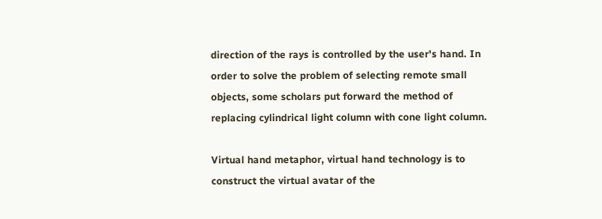direction of the rays is controlled by the user's hand. In order to solve the problem of selecting remote small objects, some scholars put forward the method of replacing cylindrical light column with cone light column.

Virtual hand metaphor, virtual hand technology is to construct the virtual avatar of the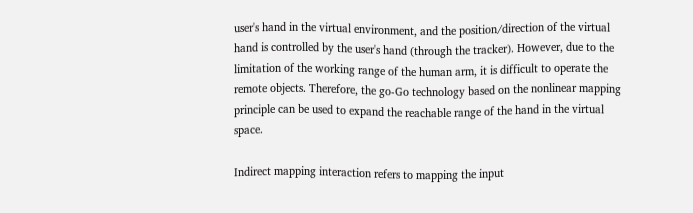user's hand in the virtual environment, and the position/direction of the virtual hand is controlled by the user's hand (through the tracker). However, due to the limitation of the working range of the human arm, it is difficult to operate the remote objects. Therefore, the go-Go technology based on the nonlinear mapping principle can be used to expand the reachable range of the hand in the virtual space.

Indirect mapping interaction refers to mapping the input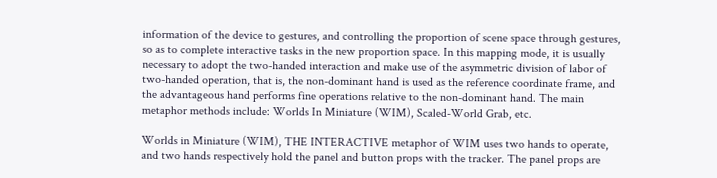information of the device to gestures, and controlling the proportion of scene space through gestures, so as to complete interactive tasks in the new proportion space. In this mapping mode, it is usually necessary to adopt the two-handed interaction and make use of the asymmetric division of labor of two-handed operation, that is, the non-dominant hand is used as the reference coordinate frame, and the advantageous hand performs fine operations relative to the non-dominant hand. The main metaphor methods include: Worlds In Miniature (WIM), Scaled-World Grab, etc.

Worlds in Miniature (WIM), THE INTERACTIVE metaphor of WIM uses two hands to operate, and two hands respectively hold the panel and button props with the tracker. The panel props are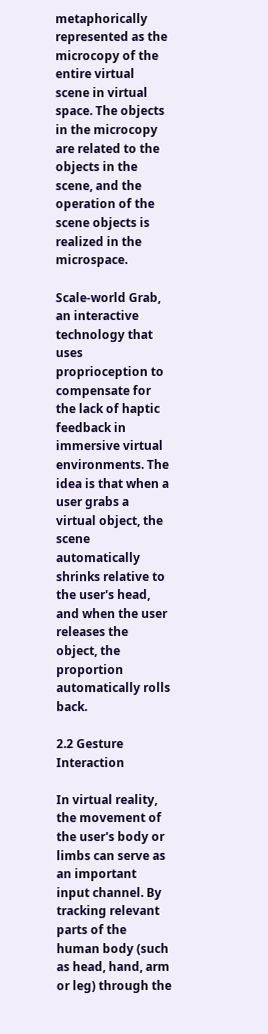metaphorically represented as the microcopy of the entire virtual scene in virtual space. The objects in the microcopy are related to the objects in the scene, and the operation of the scene objects is realized in the microspace.

Scale-world Grab, an interactive technology that uses proprioception to compensate for the lack of haptic feedback in immersive virtual environments. The idea is that when a user grabs a virtual object, the scene automatically shrinks relative to the user's head, and when the user releases the object, the proportion automatically rolls back.

2.2 Gesture Interaction

In virtual reality, the movement of the user's body or limbs can serve as an important input channel. By tracking relevant parts of the human body (such as head, hand, arm or leg) through the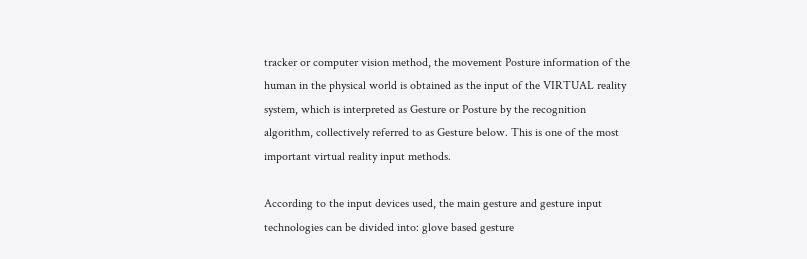tracker or computer vision method, the movement Posture information of the human in the physical world is obtained as the input of the VIRTUAL reality system, which is interpreted as Gesture or Posture by the recognition algorithm, collectively referred to as Gesture below. This is one of the most important virtual reality input methods.

According to the input devices used, the main gesture and gesture input technologies can be divided into: glove based gesture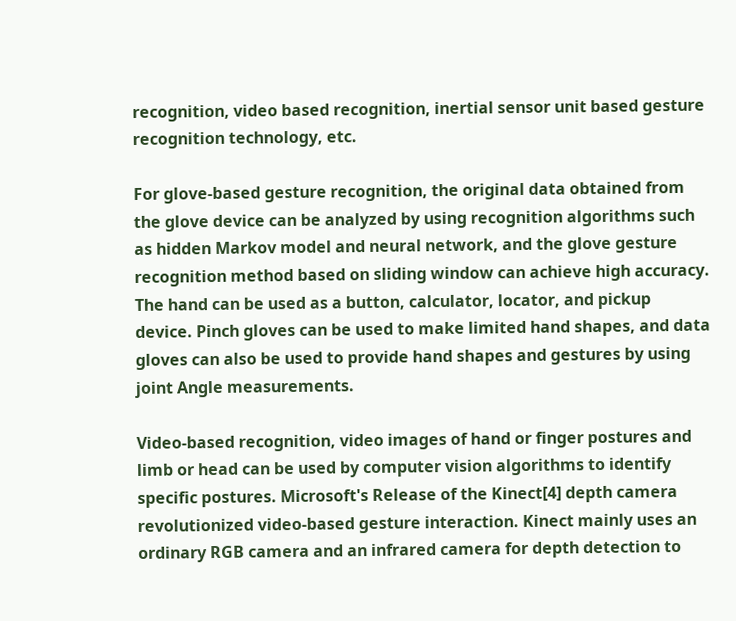recognition, video based recognition, inertial sensor unit based gesture recognition technology, etc.

For glove-based gesture recognition, the original data obtained from the glove device can be analyzed by using recognition algorithms such as hidden Markov model and neural network, and the glove gesture recognition method based on sliding window can achieve high accuracy. The hand can be used as a button, calculator, locator, and pickup device. Pinch gloves can be used to make limited hand shapes, and data gloves can also be used to provide hand shapes and gestures by using joint Angle measurements.

Video-based recognition, video images of hand or finger postures and limb or head can be used by computer vision algorithms to identify specific postures. Microsoft's Release of the Kinect[4] depth camera revolutionized video-based gesture interaction. Kinect mainly uses an ordinary RGB camera and an infrared camera for depth detection to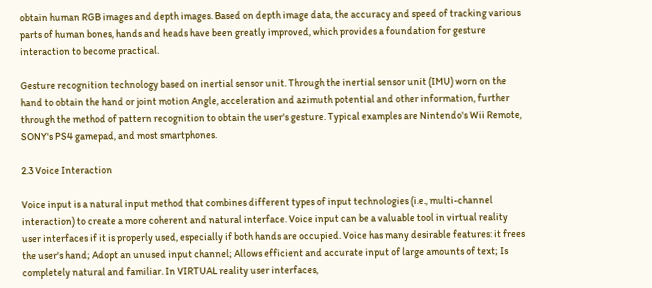obtain human RGB images and depth images. Based on depth image data, the accuracy and speed of tracking various parts of human bones, hands and heads have been greatly improved, which provides a foundation for gesture interaction to become practical.

Gesture recognition technology based on inertial sensor unit. Through the inertial sensor unit (IMU) worn on the hand to obtain the hand or joint motion Angle, acceleration and azimuth potential and other information, further through the method of pattern recognition to obtain the user's gesture. Typical examples are Nintendo's Wii Remote, SONY's PS4 gamepad, and most smartphones.

2.3 Voice Interaction

Voice input is a natural input method that combines different types of input technologies (i.e., multi-channel interaction) to create a more coherent and natural interface. Voice input can be a valuable tool in virtual reality user interfaces if it is properly used, especially if both hands are occupied. Voice has many desirable features: it frees the user's hand; Adopt an unused input channel; Allows efficient and accurate input of large amounts of text; Is completely natural and familiar. In VIRTUAL reality user interfaces,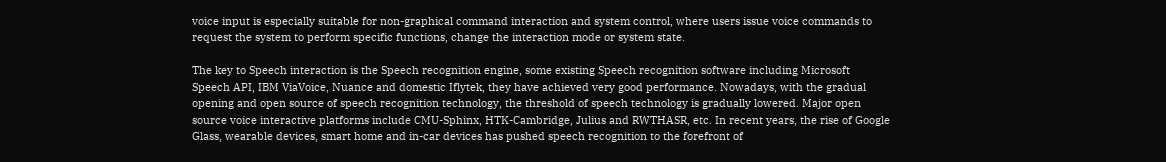voice input is especially suitable for non-graphical command interaction and system control, where users issue voice commands to request the system to perform specific functions, change the interaction mode or system state.

The key to Speech interaction is the Speech recognition engine, some existing Speech recognition software including Microsoft Speech API, IBM ViaVoice, Nuance and domestic Iflytek, they have achieved very good performance. Nowadays, with the gradual opening and open source of speech recognition technology, the threshold of speech technology is gradually lowered. Major open source voice interactive platforms include CMU-Sphinx, HTK-Cambridge, Julius and RWTHASR, etc. In recent years, the rise of Google Glass, wearable devices, smart home and in-car devices has pushed speech recognition to the forefront of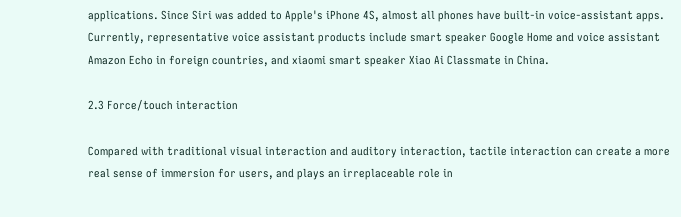applications. Since Siri was added to Apple's iPhone 4S, almost all phones have built-in voice-assistant apps. Currently, representative voice assistant products include smart speaker Google Home and voice assistant Amazon Echo in foreign countries, and xiaomi smart speaker Xiao Ai Classmate in China.

2.3 Force/touch interaction

Compared with traditional visual interaction and auditory interaction, tactile interaction can create a more real sense of immersion for users, and plays an irreplaceable role in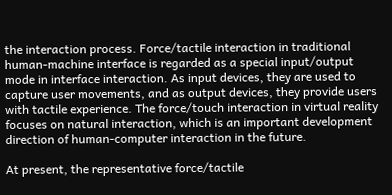the interaction process. Force/tactile interaction in traditional human-machine interface is regarded as a special input/output mode in interface interaction. As input devices, they are used to capture user movements, and as output devices, they provide users with tactile experience. The force/touch interaction in virtual reality focuses on natural interaction, which is an important development direction of human-computer interaction in the future.

At present, the representative force/tactile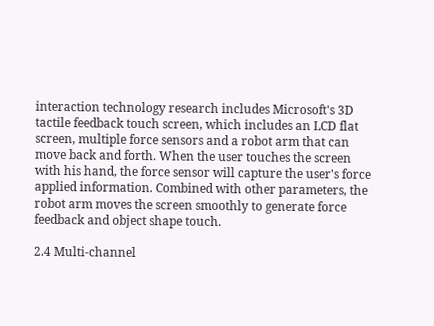interaction technology research includes Microsoft's 3D tactile feedback touch screen, which includes an LCD flat screen, multiple force sensors and a robot arm that can move back and forth. When the user touches the screen with his hand, the force sensor will capture the user's force applied information. Combined with other parameters, the robot arm moves the screen smoothly to generate force feedback and object shape touch.

2.4 Multi-channel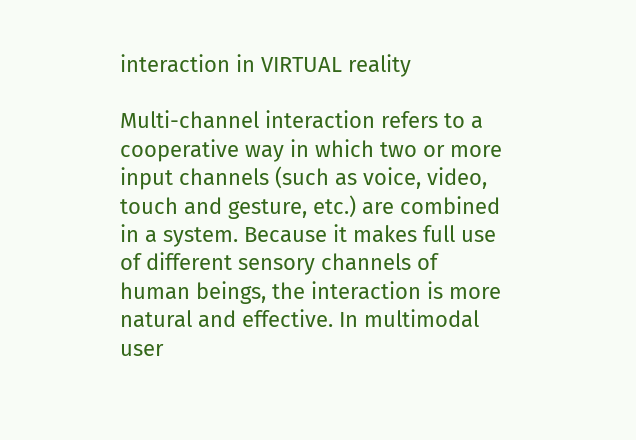interaction in VIRTUAL reality

Multi-channel interaction refers to a cooperative way in which two or more input channels (such as voice, video, touch and gesture, etc.) are combined in a system. Because it makes full use of different sensory channels of human beings, the interaction is more natural and effective. In multimodal user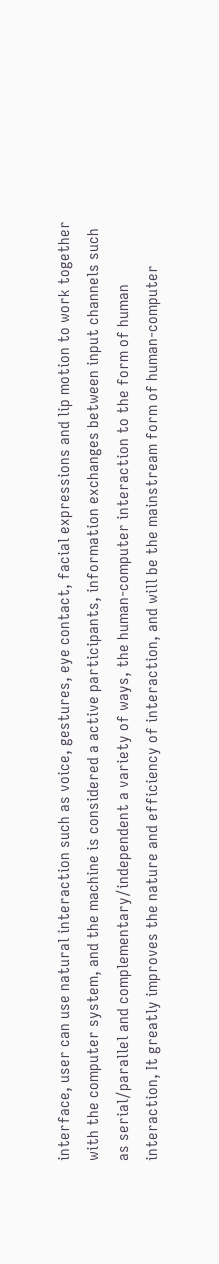interface, user can use natural interaction such as voice, gestures, eye contact, facial expressions and lip motion to work together with the computer system, and the machine is considered a active participants, information exchanges between input channels such as serial/parallel and complementary/independent a variety of ways, the human-computer interaction to the form of human interaction, It greatly improves the nature and efficiency of interaction, and will be the mainstream form of human-computer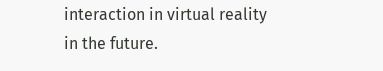interaction in virtual reality in the future.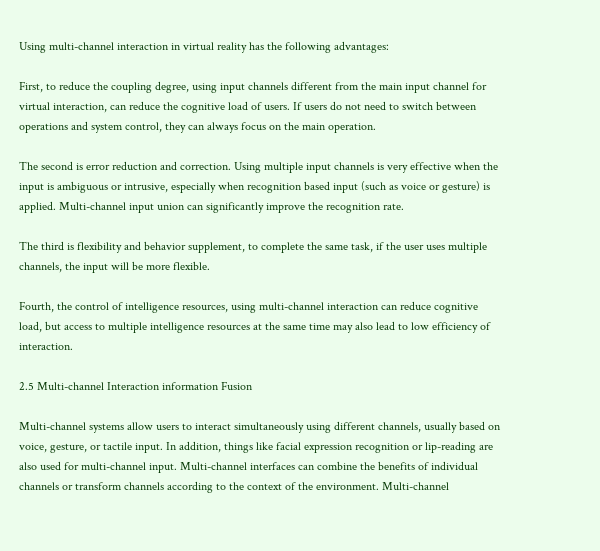Using multi-channel interaction in virtual reality has the following advantages:

First, to reduce the coupling degree, using input channels different from the main input channel for virtual interaction, can reduce the cognitive load of users. If users do not need to switch between operations and system control, they can always focus on the main operation.

The second is error reduction and correction. Using multiple input channels is very effective when the input is ambiguous or intrusive, especially when recognition based input (such as voice or gesture) is applied. Multi-channel input union can significantly improve the recognition rate.

The third is flexibility and behavior supplement, to complete the same task, if the user uses multiple channels, the input will be more flexible.

Fourth, the control of intelligence resources, using multi-channel interaction can reduce cognitive load, but access to multiple intelligence resources at the same time may also lead to low efficiency of interaction.

2.5 Multi-channel Interaction information Fusion

Multi-channel systems allow users to interact simultaneously using different channels, usually based on voice, gesture, or tactile input. In addition, things like facial expression recognition or lip-reading are also used for multi-channel input. Multi-channel interfaces can combine the benefits of individual channels or transform channels according to the context of the environment. Multi-channel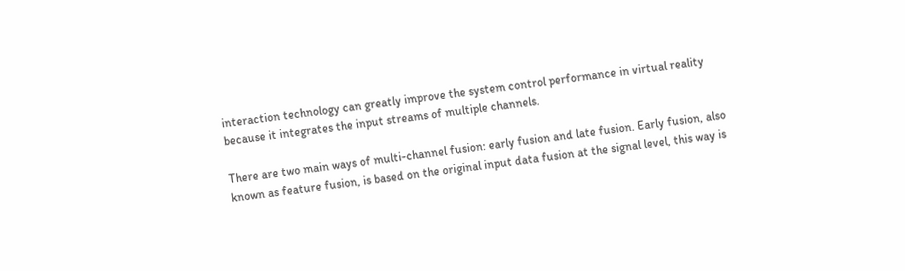interaction technology can greatly improve the system control performance in virtual reality because it integrates the input streams of multiple channels.

There are two main ways of multi-channel fusion: early fusion and late fusion. Early fusion, also known as feature fusion, is based on the original input data fusion at the signal level, this way is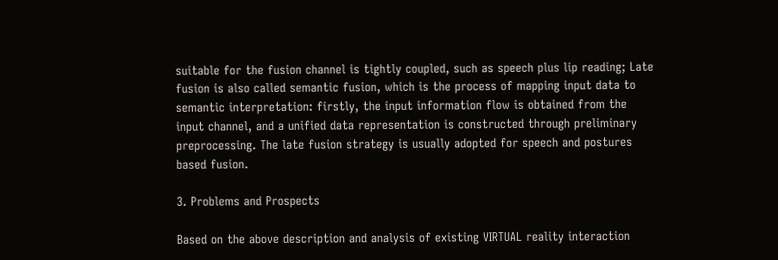suitable for the fusion channel is tightly coupled, such as speech plus lip reading; Late fusion is also called semantic fusion, which is the process of mapping input data to semantic interpretation: firstly, the input information flow is obtained from the input channel, and a unified data representation is constructed through preliminary preprocessing. The late fusion strategy is usually adopted for speech and postures based fusion.

3. Problems and Prospects

Based on the above description and analysis of existing VIRTUAL reality interaction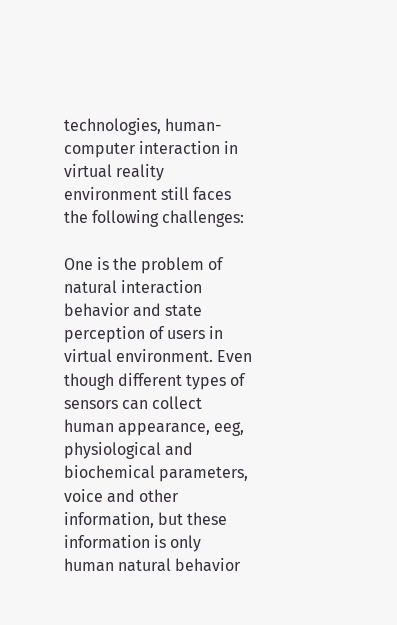technologies, human-computer interaction in virtual reality environment still faces the following challenges:

One is the problem of natural interaction behavior and state perception of users in virtual environment. Even though different types of sensors can collect human appearance, eeg, physiological and biochemical parameters, voice and other information, but these information is only human natural behavior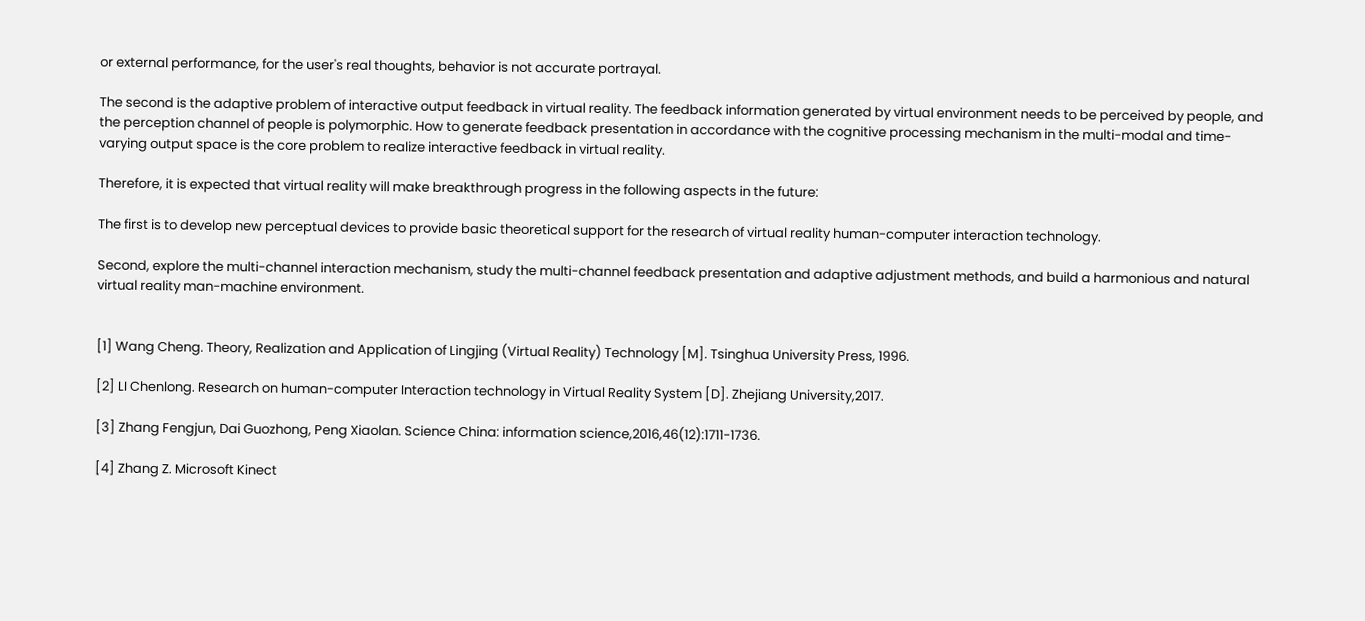or external performance, for the user's real thoughts, behavior is not accurate portrayal.

The second is the adaptive problem of interactive output feedback in virtual reality. The feedback information generated by virtual environment needs to be perceived by people, and the perception channel of people is polymorphic. How to generate feedback presentation in accordance with the cognitive processing mechanism in the multi-modal and time-varying output space is the core problem to realize interactive feedback in virtual reality.

Therefore, it is expected that virtual reality will make breakthrough progress in the following aspects in the future:

The first is to develop new perceptual devices to provide basic theoretical support for the research of virtual reality human-computer interaction technology.

Second, explore the multi-channel interaction mechanism, study the multi-channel feedback presentation and adaptive adjustment methods, and build a harmonious and natural virtual reality man-machine environment.


[1] Wang Cheng. Theory, Realization and Application of Lingjing (Virtual Reality) Technology [M]. Tsinghua University Press, 1996.

[2] LI Chenlong. Research on human-computer Interaction technology in Virtual Reality System [D]. Zhejiang University,2017.

[3] Zhang Fengjun, Dai Guozhong, Peng Xiaolan. Science China: information science,2016,46(12):1711-1736.

[4] Zhang Z. Microsoft Kinect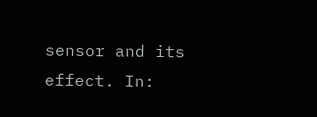sensor and its effect. In: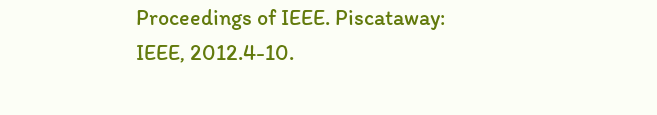Proceedings of IEEE. Piscataway: IEEE, 2012.4-10.